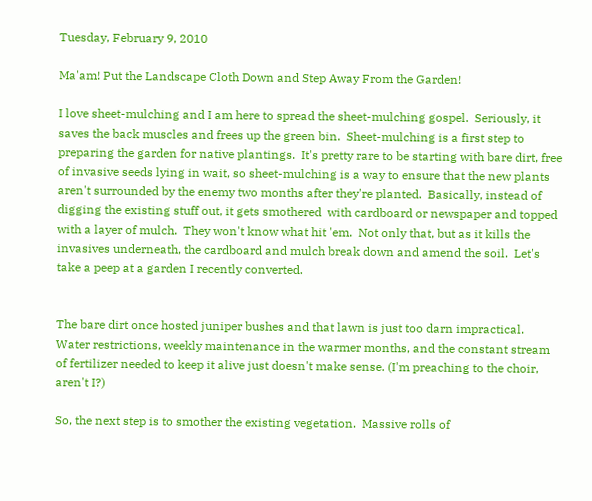Tuesday, February 9, 2010

Ma'am! Put the Landscape Cloth Down and Step Away From the Garden!

I love sheet-mulching and I am here to spread the sheet-mulching gospel.  Seriously, it saves the back muscles and frees up the green bin.  Sheet-mulching is a first step to preparing the garden for native plantings.  It's pretty rare to be starting with bare dirt, free of invasive seeds lying in wait, so sheet-mulching is a way to ensure that the new plants aren't surrounded by the enemy two months after they're planted.  Basically, instead of digging the existing stuff out, it gets smothered  with cardboard or newspaper and topped with a layer of mulch.  They won't know what hit 'em.  Not only that, but as it kills the invasives underneath, the cardboard and mulch break down and amend the soil.  Let's take a peep at a garden I recently converted.


The bare dirt once hosted juniper bushes and that lawn is just too darn impractical.  Water restrictions, weekly maintenance in the warmer months, and the constant stream of fertilizer needed to keep it alive just doesn't make sense. (I'm preaching to the choir, aren't I?)

So, the next step is to smother the existing vegetation.  Massive rolls of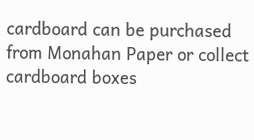cardboard can be purchased from Monahan Paper or collect cardboard boxes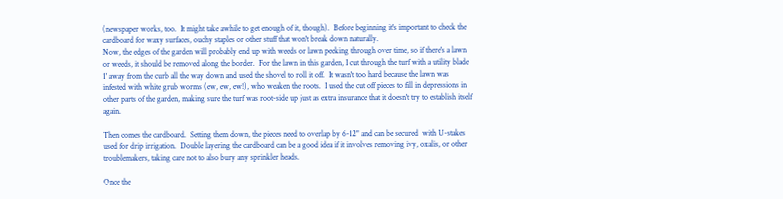(newspaper works, too.  It might take awhile to get enough of it, though).  Before beginning it's important to check the cardboard for waxy surfaces, ouchy staples or other stuff that won't break down naturally.
Now, the edges of the garden will probably end up with weeds or lawn peeking through over time, so if there's a lawn or weeds, it should be removed along the border.  For the lawn in this garden, I cut through the turf with a utility blade 1' away from the curb all the way down and used the shovel to roll it off.  It wasn't too hard because the lawn was infested with white grub worms (ew, ew, ew!), who weaken the roots.  I used the cut off pieces to fill in depressions in other parts of the garden, making sure the turf was root-side up just as extra insurance that it doesn't try to establish itself again.

Then comes the cardboard.  Setting them down, the pieces need to overlap by 6-12" and can be secured  with U-stakes used for drip irrigation.  Double layering the cardboard can be a good idea if it involves removing ivy, oxalis, or other troublemakers, taking care not to also bury any sprinkler heads.

Once the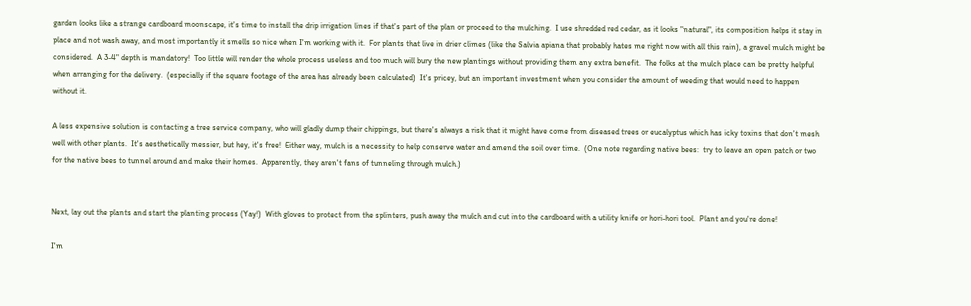garden looks like a strange cardboard moonscape, it's time to install the drip irrigation lines if that's part of the plan or proceed to the mulching.  I use shredded red cedar, as it looks "natural", its composition helps it stay in place and not wash away, and most importantly it smells so nice when I'm working with it.  For plants that live in drier climes (like the Salvia apiana that probably hates me right now with all this rain), a gravel mulch might be considered.  A 3-4" depth is mandatory!  Too little will render the whole process useless and too much will bury the new plantings without providing them any extra benefit.  The folks at the mulch place can be pretty helpful when arranging for the delivery.  (especially if the square footage of the area has already been calculated)  It's pricey, but an important investment when you consider the amount of weeding that would need to happen without it.

A less expensive solution is contacting a tree service company, who will gladly dump their chippings, but there's always a risk that it might have come from diseased trees or eucalyptus which has icky toxins that don't mesh well with other plants.  It's aesthetically messier, but hey, it's free!  Either way, mulch is a necessity to help conserve water and amend the soil over time.  (One note regarding native bees:  try to leave an open patch or two for the native bees to tunnel around and make their homes.  Apparently, they aren't fans of tunneling through mulch.)


Next, lay out the plants and start the planting process (Yay!)  With gloves to protect from the splinters, push away the mulch and cut into the cardboard with a utility knife or hori-hori tool.  Plant and you're done!

I'm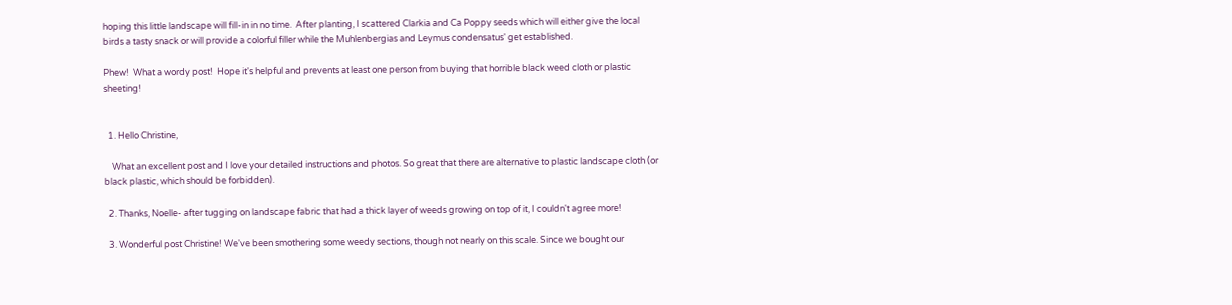hoping this little landscape will fill-in in no time.  After planting, I scattered Clarkia and Ca Poppy seeds which will either give the local birds a tasty snack or will provide a colorful filler while the Muhlenbergias and Leymus condensatus' get established.

Phew!  What a wordy post!  Hope it's helpful and prevents at least one person from buying that horrible black weed cloth or plastic sheeting!


  1. Hello Christine,

    What an excellent post and I love your detailed instructions and photos. So great that there are alternative to plastic landscape cloth (or black plastic, which should be forbidden).

  2. Thanks, Noelle- after tugging on landscape fabric that had a thick layer of weeds growing on top of it, I couldn't agree more!

  3. Wonderful post Christine! We've been smothering some weedy sections, though not nearly on this scale. Since we bought our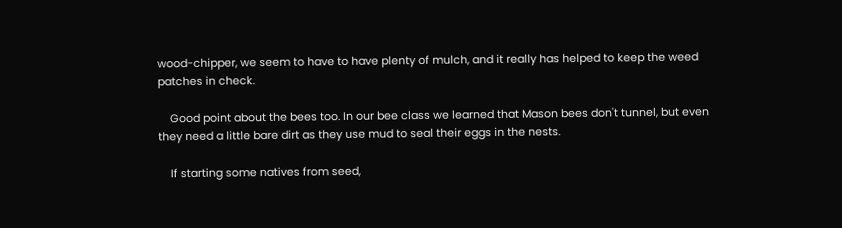wood-chipper, we seem to have to have plenty of mulch, and it really has helped to keep the weed patches in check.

    Good point about the bees too. In our bee class we learned that Mason bees don't tunnel, but even they need a little bare dirt as they use mud to seal their eggs in the nests.

    If starting some natives from seed,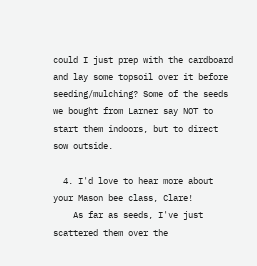could I just prep with the cardboard and lay some topsoil over it before seeding/mulching? Some of the seeds we bought from Larner say NOT to start them indoors, but to direct sow outside.

  4. I'd love to hear more about your Mason bee class, Clare!
    As far as seeds, I've just scattered them over the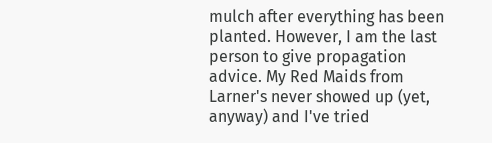mulch after everything has been planted. However, I am the last person to give propagation advice. My Red Maids from Larner's never showed up (yet, anyway) and I've tried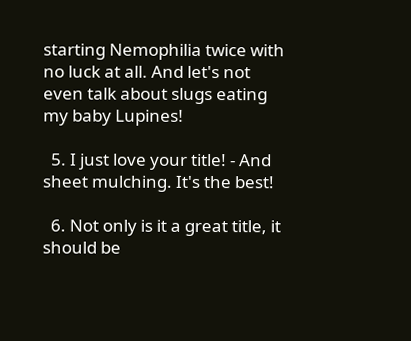starting Nemophilia twice with no luck at all. And let's not even talk about slugs eating my baby Lupines!

  5. I just love your title! - And sheet mulching. It's the best!

  6. Not only is it a great title, it should be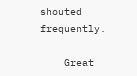shouted frequently.

    Great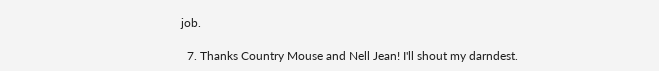job.

  7. Thanks Country Mouse and Nell Jean! I'll shout my darndest.